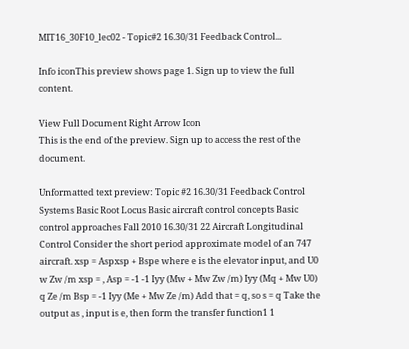MIT16_30F10_lec02 - Topic#2 16.30/31 Feedback Control...

Info iconThis preview shows page 1. Sign up to view the full content.

View Full Document Right Arrow Icon
This is the end of the preview. Sign up to access the rest of the document.

Unformatted text preview: Topic #2 16.30/31 Feedback Control Systems Basic Root Locus Basic aircraft control concepts Basic control approaches Fall 2010 16.30/31 22 Aircraft Longitudinal Control Consider the short period approximate model of an 747 aircraft. xsp = Aspxsp + Bspe where e is the elevator input, and U0 w Zw /m xsp = , Asp = -1 -1 Iyy (Mw + Mw Zw /m) Iyy (Mq + Mw U0) q Ze /m Bsp = -1 Iyy (Me + Mw Ze /m) Add that = q, so s = q Take the output as , input is e, then form the transfer function1 1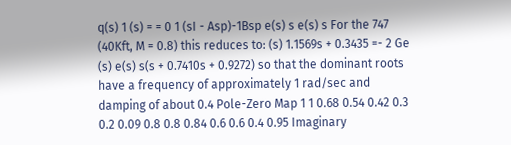q(s) 1 (s) = = 0 1 (sI - Asp)-1Bsp e(s) s e(s) s For the 747 (40Kft, M = 0.8) this reduces to: (s) 1.1569s + 0.3435 =- 2 Ge (s) e(s) s(s + 0.7410s + 0.9272) so that the dominant roots have a frequency of approximately 1 rad/sec and damping of about 0.4 Pole-Zero Map 1 1 0.68 0.54 0.42 0.3 0.2 0.09 0.8 0.8 0.84 0.6 0.6 0.4 0.95 Imaginary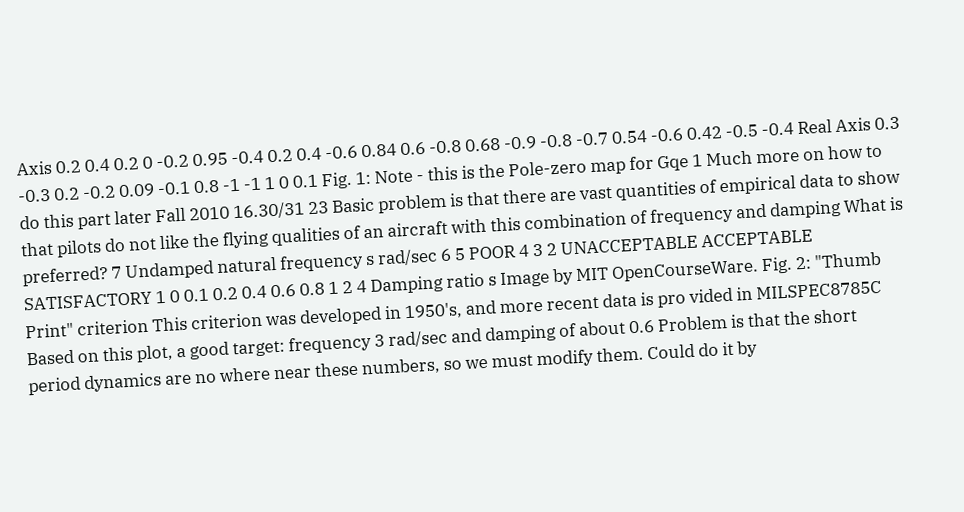Axis 0.2 0.4 0.2 0 -0.2 0.95 -0.4 0.2 0.4 -0.6 0.84 0.6 -0.8 0.68 -0.9 -0.8 -0.7 0.54 -0.6 0.42 -0.5 -0.4 Real Axis 0.3 -0.3 0.2 -0.2 0.09 -0.1 0.8 -1 -1 1 0 0.1 Fig. 1: Note - this is the Pole-zero map for Gqe 1 Much more on how to do this part later Fall 2010 16.30/31 23 Basic problem is that there are vast quantities of empirical data to show that pilots do not like the flying qualities of an aircraft with this combination of frequency and damping What is preferred? 7 Undamped natural frequency s rad/sec 6 5 POOR 4 3 2 UNACCEPTABLE ACCEPTABLE SATISFACTORY 1 0 0.1 0.2 0.4 0.6 0.8 1 2 4 Damping ratio s Image by MIT OpenCourseWare. Fig. 2: "Thumb Print" criterion This criterion was developed in 1950's, and more recent data is pro vided in MILSPEC8785C Based on this plot, a good target: frequency 3 rad/sec and damping of about 0.6 Problem is that the short period dynamics are no where near these numbers, so we must modify them. Could do it by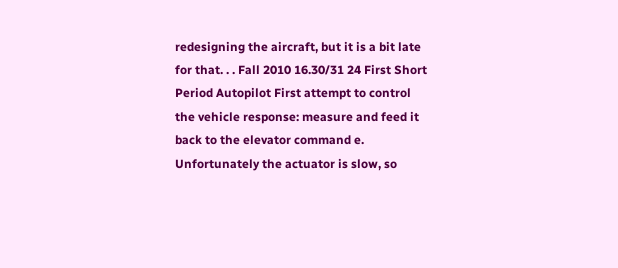redesigning the aircraft, but it is a bit late for that. . . Fall 2010 16.30/31 24 First Short Period Autopilot First attempt to control the vehicle response: measure and feed it back to the elevator command e. Unfortunately the actuator is slow, so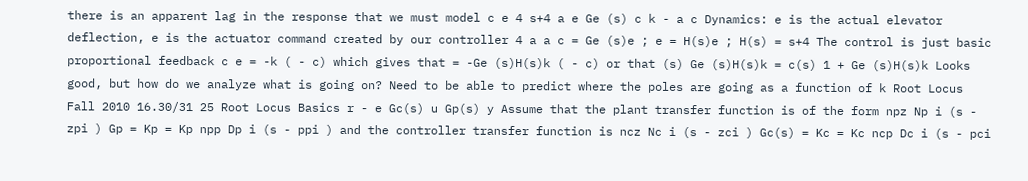there is an apparent lag in the response that we must model c e 4 s+4 a e Ge (s) c k - a c Dynamics: e is the actual elevator deflection, e is the actuator command created by our controller 4 a a c = Ge (s)e ; e = H(s)e ; H(s) = s+4 The control is just basic proportional feedback c e = -k ( - c) which gives that = -Ge (s)H(s)k ( - c) or that (s) Ge (s)H(s)k = c(s) 1 + Ge (s)H(s)k Looks good, but how do we analyze what is going on? Need to be able to predict where the poles are going as a function of k Root Locus Fall 2010 16.30/31 25 Root Locus Basics r - e Gc(s) u Gp(s) y Assume that the plant transfer function is of the form npz Np i (s - zpi ) Gp = Kp = Kp npp Dp i (s - ppi ) and the controller transfer function is ncz Nc i (s - zci ) Gc(s) = Kc = Kc ncp Dc i (s - pci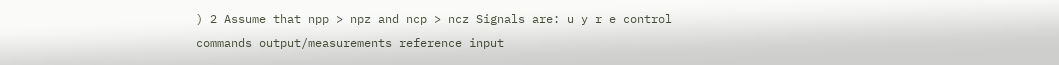) 2 Assume that npp > npz and ncp > ncz Signals are: u y r e control commands output/measurements reference input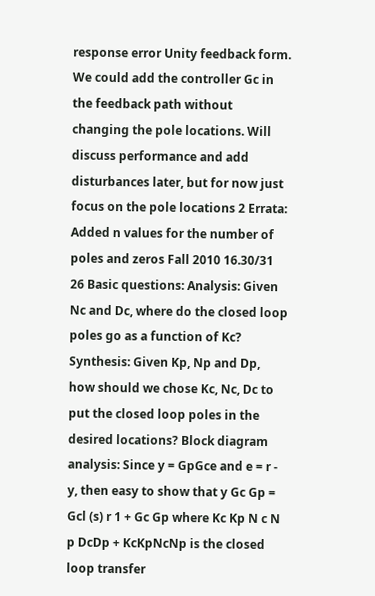response error Unity feedback form. We could add the controller Gc in the feedback path without changing the pole locations. Will discuss performance and add disturbances later, but for now just focus on the pole locations 2 Errata: Added n values for the number of poles and zeros Fall 2010 16.30/31 26 Basic questions: Analysis: Given Nc and Dc, where do the closed loop poles go as a function of Kc? Synthesis: Given Kp, Np and Dp, how should we chose Kc, Nc, Dc to put the closed loop poles in the desired locations? Block diagram analysis: Since y = GpGce and e = r - y, then easy to show that y Gc Gp = Gcl (s) r 1 + Gc Gp where Kc Kp N c N p DcDp + KcKpNcNp is the closed loop transfer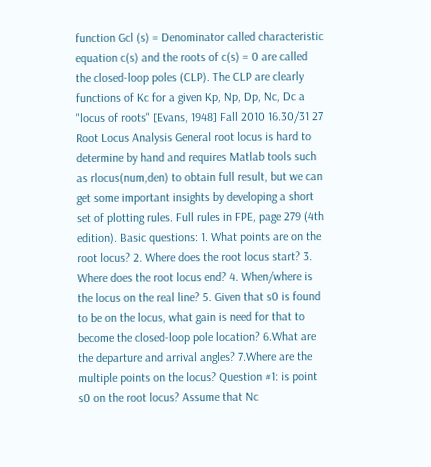function Gcl (s) = Denominator called characteristic equation c(s) and the roots of c(s) = 0 are called the closed-loop poles (CLP). The CLP are clearly functions of Kc for a given Kp, Np, Dp, Nc, Dc a "locus of roots" [Evans, 1948] Fall 2010 16.30/31 27 Root Locus Analysis General root locus is hard to determine by hand and requires Matlab tools such as rlocus(num,den) to obtain full result, but we can get some important insights by developing a short set of plotting rules. Full rules in FPE, page 279 (4th edition). Basic questions: 1. What points are on the root locus? 2. Where does the root locus start? 3. Where does the root locus end? 4. When/where is the locus on the real line? 5. Given that s0 is found to be on the locus, what gain is need for that to become the closed-loop pole location? 6.What are the departure and arrival angles? 7.Where are the multiple points on the locus? Question #1: is point s0 on the root locus? Assume that Nc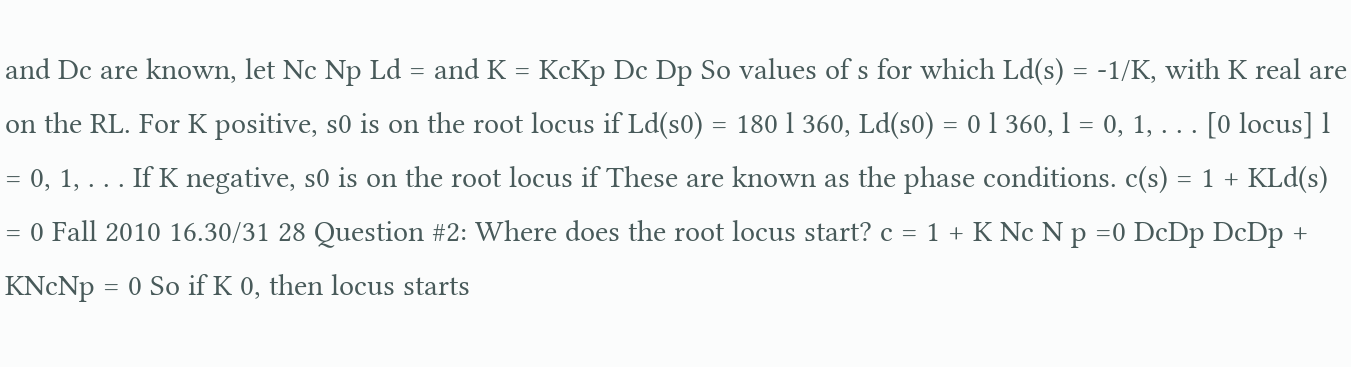and Dc are known, let Nc Np Ld = and K = KcKp Dc Dp So values of s for which Ld(s) = -1/K, with K real are on the RL. For K positive, s0 is on the root locus if Ld(s0) = 180 l 360, Ld(s0) = 0 l 360, l = 0, 1, . . . [0 locus] l = 0, 1, . . . If K negative, s0 is on the root locus if These are known as the phase conditions. c(s) = 1 + KLd(s) = 0 Fall 2010 16.30/31 28 Question #2: Where does the root locus start? c = 1 + K Nc N p =0 DcDp DcDp + KNcNp = 0 So if K 0, then locus starts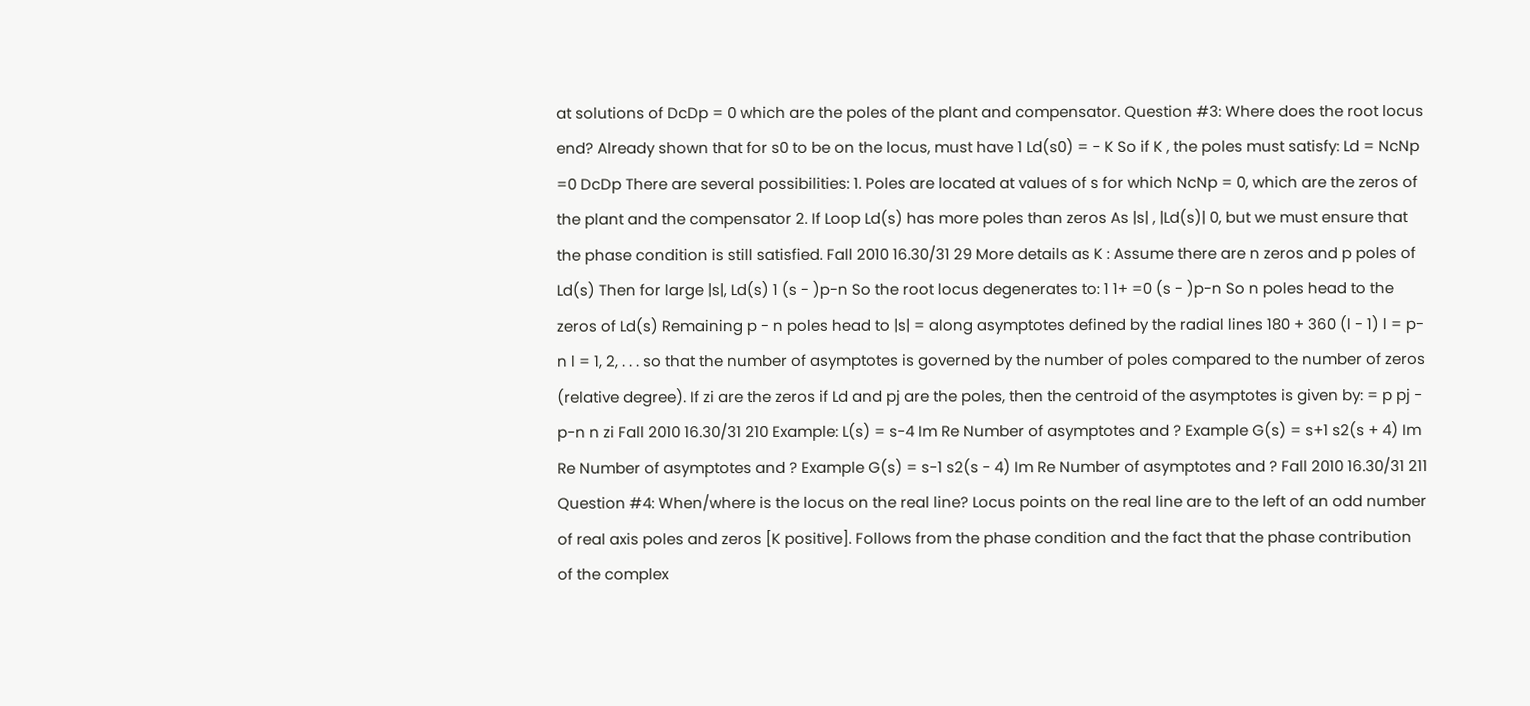at solutions of DcDp = 0 which are the poles of the plant and compensator. Question #3: Where does the root locus end? Already shown that for s0 to be on the locus, must have 1 Ld(s0) = - K So if K , the poles must satisfy: Ld = NcNp =0 DcDp There are several possibilities: 1. Poles are located at values of s for which NcNp = 0, which are the zeros of the plant and the compensator 2. If Loop Ld(s) has more poles than zeros As |s| , |Ld(s)| 0, but we must ensure that the phase condition is still satisfied. Fall 2010 16.30/31 29 More details as K : Assume there are n zeros and p poles of Ld(s) Then for large |s|, Ld(s) 1 (s - )p-n So the root locus degenerates to: 1 1+ =0 (s - )p-n So n poles head to the zeros of Ld(s) Remaining p - n poles head to |s| = along asymptotes defined by the radial lines 180 + 360 (l - 1) l = p-n l = 1, 2, . . . so that the number of asymptotes is governed by the number of poles compared to the number of zeros (relative degree). If zi are the zeros if Ld and pj are the poles, then the centroid of the asymptotes is given by: = p pj - p-n n zi Fall 2010 16.30/31 210 Example: L(s) = s-4 Im Re Number of asymptotes and ? Example G(s) = s+1 s2(s + 4) Im Re Number of asymptotes and ? Example G(s) = s-1 s2(s - 4) Im Re Number of asymptotes and ? Fall 2010 16.30/31 211 Question #4: When/where is the locus on the real line? Locus points on the real line are to the left of an odd number of real axis poles and zeros [K positive]. Follows from the phase condition and the fact that the phase contribution of the complex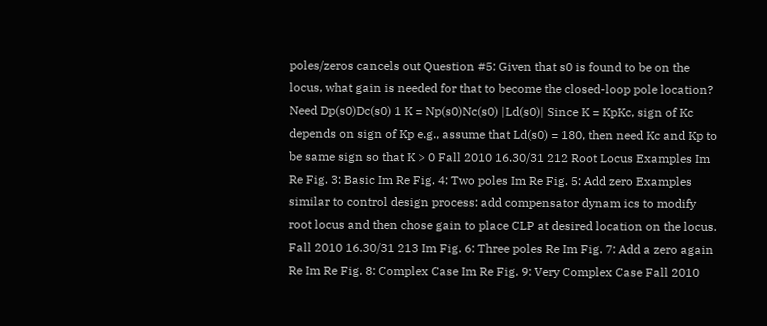poles/zeros cancels out Question #5: Given that s0 is found to be on the locus, what gain is needed for that to become the closed-loop pole location? Need Dp(s0)Dc(s0) 1 K = Np(s0)Nc(s0) |Ld(s0)| Since K = KpKc, sign of Kc depends on sign of Kp e.g., assume that Ld(s0) = 180, then need Kc and Kp to be same sign so that K > 0 Fall 2010 16.30/31 212 Root Locus Examples Im Re Fig. 3: Basic Im Re Fig. 4: Two poles Im Re Fig. 5: Add zero Examples similar to control design process: add compensator dynam ics to modify root locus and then chose gain to place CLP at desired location on the locus. Fall 2010 16.30/31 213 Im Fig. 6: Three poles Re Im Fig. 7: Add a zero again Re Im Re Fig. 8: Complex Case Im Re Fig. 9: Very Complex Case Fall 2010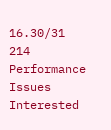16.30/31 214 Performance Issues Interested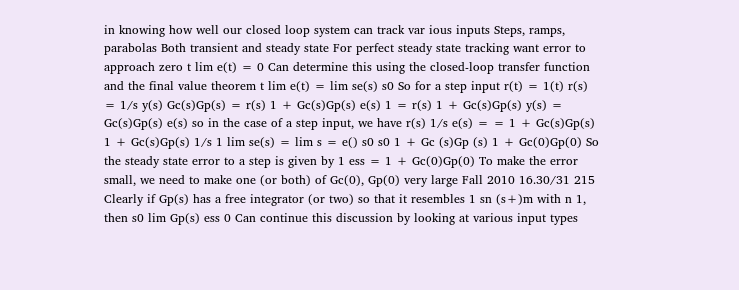in knowing how well our closed loop system can track var ious inputs Steps, ramps, parabolas Both transient and steady state For perfect steady state tracking want error to approach zero t lim e(t) = 0 Can determine this using the closed-loop transfer function and the final value theorem t lim e(t) = lim se(s) s0 So for a step input r(t) = 1(t) r(s) = 1/s y(s) Gc(s)Gp(s) = r(s) 1 + Gc(s)Gp(s) e(s) 1 = r(s) 1 + Gc(s)Gp(s) y(s) = Gc(s)Gp(s) e(s) so in the case of a step input, we have r(s) 1/s e(s) = = 1 + Gc(s)Gp(s) 1 + Gc(s)Gp(s) 1/s 1 lim se(s) = lim s = e() s0 s0 1 + Gc (s)Gp (s) 1 + Gc(0)Gp(0) So the steady state error to a step is given by 1 ess = 1 + Gc(0)Gp(0) To make the error small, we need to make one (or both) of Gc(0), Gp(0) very large Fall 2010 16.30/31 215 Clearly if Gp(s) has a free integrator (or two) so that it resembles 1 sn (s+)m with n 1, then s0 lim Gp(s) ess 0 Can continue this discussion by looking at various input types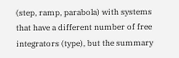(step, ramp, parabola) with systems that have a different number of free integrators (type), but the summary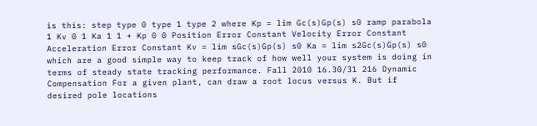is this: step type 0 type 1 type 2 where Kp = lim Gc(s)Gp(s) s0 ramp parabola 1 Kv 0 1 Ka 1 1 + Kp 0 0 Position Error Constant Velocity Error Constant Acceleration Error Constant Kv = lim sGc(s)Gp(s) s0 Ka = lim s2Gc(s)Gp(s) s0 which are a good simple way to keep track of how well your system is doing in terms of steady state tracking performance. Fall 2010 16.30/31 216 Dynamic Compensation For a given plant, can draw a root locus versus K. But if desired pole locations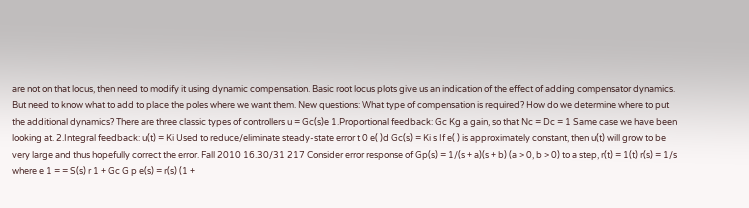are not on that locus, then need to modify it using dynamic compensation. Basic root locus plots give us an indication of the effect of adding compensator dynamics. But need to know what to add to place the poles where we want them. New questions: What type of compensation is required? How do we determine where to put the additional dynamics? There are three classic types of controllers u = Gc(s)e 1.Proportional feedback: Gc Kg a gain, so that Nc = Dc = 1 Same case we have been looking at. 2.Integral feedback: u(t) = Ki Used to reduce/eliminate steady-state error t 0 e( )d Gc(s) = Ki s If e( ) is approximately constant, then u(t) will grow to be very large and thus hopefully correct the error. Fall 2010 16.30/31 217 Consider error response of Gp(s) = 1/(s + a)(s + b) (a > 0, b > 0) to a step, r(t) = 1(t) r(s) = 1/s where e 1 = = S(s) r 1 + Gc G p e(s) = r(s) (1 +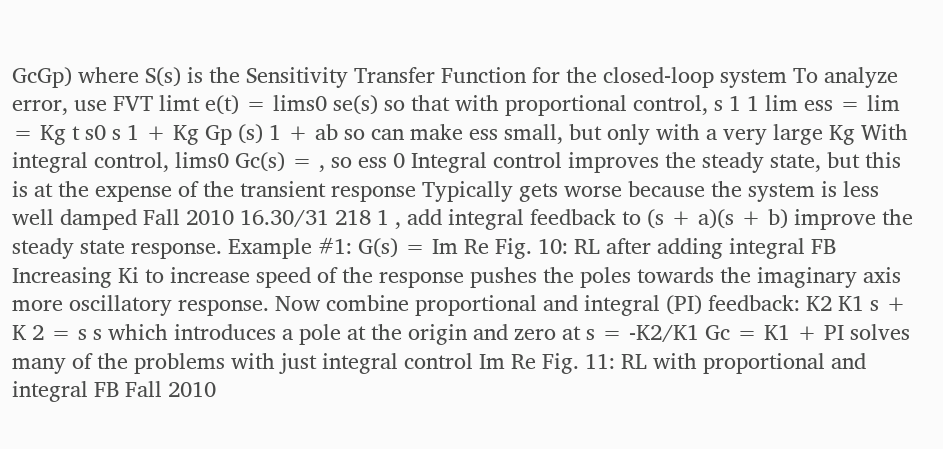GcGp) where S(s) is the Sensitivity Transfer Function for the closed-loop system To analyze error, use FVT limt e(t) = lims0 se(s) so that with proportional control, s 1 1 lim ess = lim = Kg t s0 s 1 + Kg Gp (s) 1 + ab so can make ess small, but only with a very large Kg With integral control, lims0 Gc(s) = , so ess 0 Integral control improves the steady state, but this is at the expense of the transient response Typically gets worse because the system is less well damped Fall 2010 16.30/31 218 1 , add integral feedback to (s + a)(s + b) improve the steady state response. Example #1: G(s) = Im Re Fig. 10: RL after adding integral FB Increasing Ki to increase speed of the response pushes the poles towards the imaginary axis more oscillatory response. Now combine proportional and integral (PI) feedback: K2 K1 s + K 2 = s s which introduces a pole at the origin and zero at s = -K2/K1 Gc = K1 + PI solves many of the problems with just integral control Im Re Fig. 11: RL with proportional and integral FB Fall 2010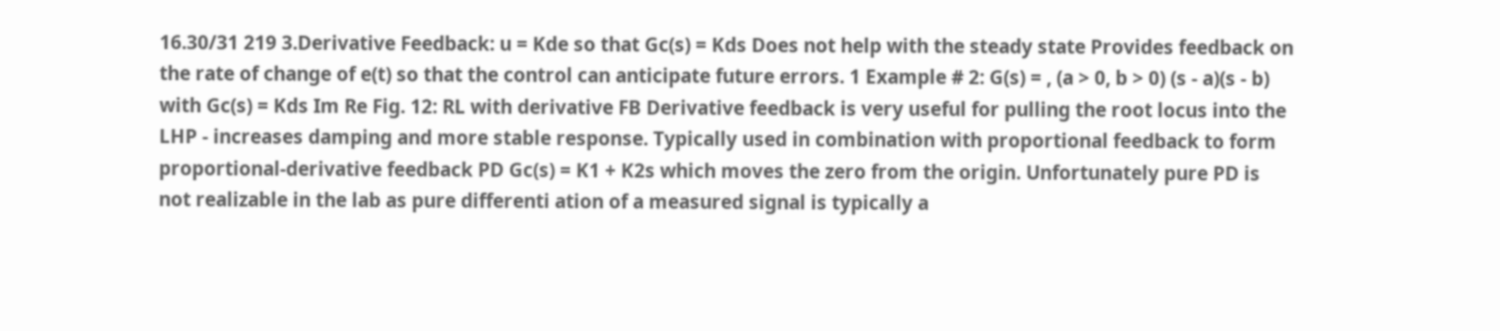16.30/31 219 3.Derivative Feedback: u = Kde so that Gc(s) = Kds Does not help with the steady state Provides feedback on the rate of change of e(t) so that the control can anticipate future errors. 1 Example # 2: G(s) = , (a > 0, b > 0) (s - a)(s - b) with Gc(s) = Kds Im Re Fig. 12: RL with derivative FB Derivative feedback is very useful for pulling the root locus into the LHP - increases damping and more stable response. Typically used in combination with proportional feedback to form proportional-derivative feedback PD Gc(s) = K1 + K2s which moves the zero from the origin. Unfortunately pure PD is not realizable in the lab as pure differenti ation of a measured signal is typically a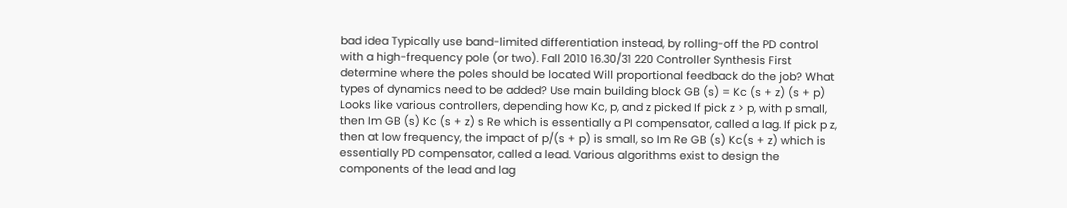bad idea Typically use band-limited differentiation instead, by rolling-off the PD control with a high-frequency pole (or two). Fall 2010 16.30/31 220 Controller Synthesis First determine where the poles should be located Will proportional feedback do the job? What types of dynamics need to be added? Use main building block GB (s) = Kc (s + z) (s + p) Looks like various controllers, depending how Kc, p, and z picked If pick z > p, with p small, then Im GB (s) Kc (s + z) s Re which is essentially a PI compensator, called a lag. If pick p z, then at low frequency, the impact of p/(s + p) is small, so Im Re GB (s) Kc(s + z) which is essentially PD compensator, called a lead. Various algorithms exist to design the components of the lead and lag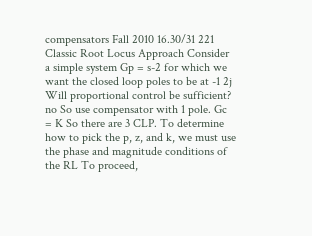compensators Fall 2010 16.30/31 221 Classic Root Locus Approach Consider a simple system Gp = s-2 for which we want the closed loop poles to be at -1 2j Will proportional control be sufficient? no So use compensator with 1 pole. Gc = K So there are 3 CLP. To determine how to pick the p, z, and k, we must use the phase and magnitude conditions of the RL To proceed,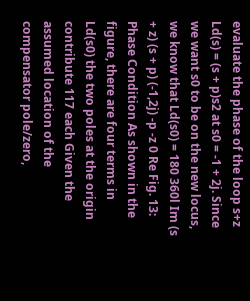evaluate the phase of the loop s+z Ld(s) = (s + p)s2 at s0 = -1 + 2j. Since we want s0 to be on the new locus, we know that Ld(s0) = 180 360l Im (s + z) (s + p) (-1,2j) -p -z 0 Re Fig. 13: Phase Condition As shown in the figure, there are four terms in Ld(s0) the two poles at the origin contribute 117 each Given the assumed location of the compensator pole/zero,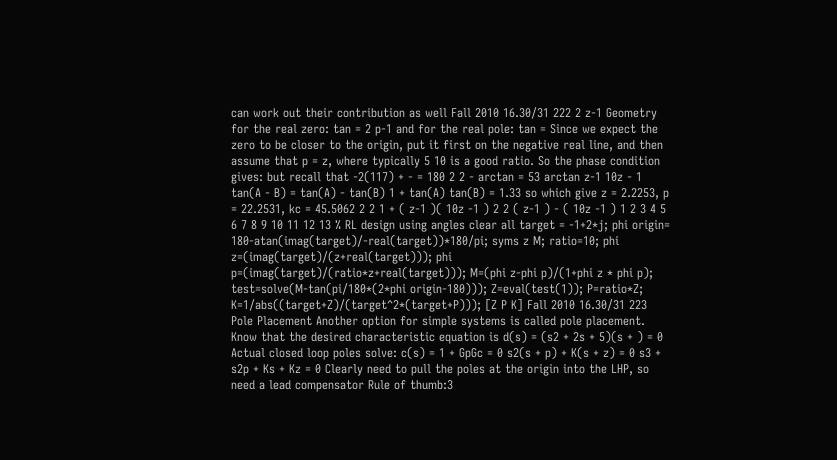can work out their contribution as well Fall 2010 16.30/31 222 2 z-1 Geometry for the real zero: tan = 2 p-1 and for the real pole: tan = Since we expect the zero to be closer to the origin, put it first on the negative real line, and then assume that p = z, where typically 5 10 is a good ratio. So the phase condition gives: but recall that -2(117) + - = 180 2 2 - arctan = 53 arctan z-1 10z - 1 tan(A - B) = tan(A) - tan(B) 1 + tan(A) tan(B) = 1.33 so which give z = 2.2253, p = 22.2531, kc = 45.5062 2 2 1 + ( z-1 )( 10z -1 ) 2 2 ( z-1 ) - ( 10z -1 ) 1 2 3 4 5 6 7 8 9 10 11 12 13 % RL design using angles clear all target = -1+2*j; phi origin= 180-atan(imag(target)/-real(target))*180/pi; syms z M; ratio=10; phi z=(imag(target)/(z+real(target))); phi p=(imag(target)/(ratio*z+real(target))); M=(phi z-phi p)/(1+phi z * phi p); test=solve(M-tan(pi/180*(2*phi origin-180))); Z=eval(test(1)); P=ratio*Z; K=1/abs((target+Z)/(target^2*(target+P))); [Z P K] Fall 2010 16.30/31 223 Pole Placement Another option for simple systems is called pole placement. Know that the desired characteristic equation is d(s) = (s2 + 2s + 5)(s + ) = 0 Actual closed loop poles solve: c(s) = 1 + GpGc = 0 s2(s + p) + K(s + z) = 0 s3 + s2p + Ks + Kz = 0 Clearly need to pull the poles at the origin into the LHP, so need a lead compensator Rule of thumb:3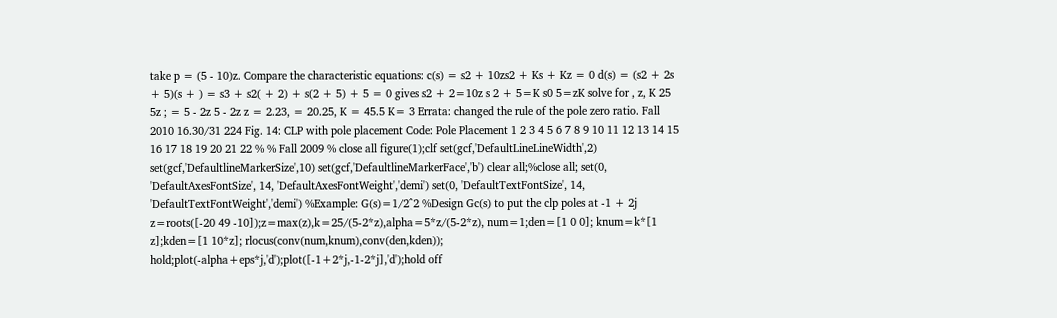take p = (5 - 10)z. Compare the characteristic equations: c(s) = s2 + 10zs2 + Ks + Kz = 0 d(s) = (s2 + 2s + 5)(s + ) = s3 + s2( + 2) + s(2 + 5) + 5 = 0 gives s2 + 2=10z s 2 + 5=K s0 5=zK solve for , z, K 25 5z ; = 5 - 2z 5 - 2z z = 2.23, = 20.25, K = 45.5 K= 3 Errata: changed the rule of the pole zero ratio. Fall 2010 16.30/31 224 Fig. 14: CLP with pole placement Code: Pole Placement 1 2 3 4 5 6 7 8 9 10 11 12 13 14 15 16 17 18 19 20 21 22 % % Fall 2009 % close all figure(1);clf set(gcf,'DefaultLineLineWidth',2) set(gcf,'DefaultlineMarkerSize',10) set(gcf,'DefaultlineMarkerFace','b') clear all;%close all; set(0, 'DefaultAxesFontSize', 14, 'DefaultAxesFontWeight','demi') set(0, 'DefaultTextFontSize', 14, 'DefaultTextFontWeight','demi') %Example: G(s)=1/2^2 %Design Gc(s) to put the clp poles at -1 + 2j z=roots([-20 49 -10]);z=max(z),k=25/(5-2*z),alpha=5*z/(5-2*z), num=1;den=[1 0 0]; knum=k*[1 z];kden=[1 10*z]; rlocus(conv(num,knum),conv(den,kden)); hold;plot(-alpha+eps*j,'d');plot([-1+2*j,-1-2*j],'d');hold off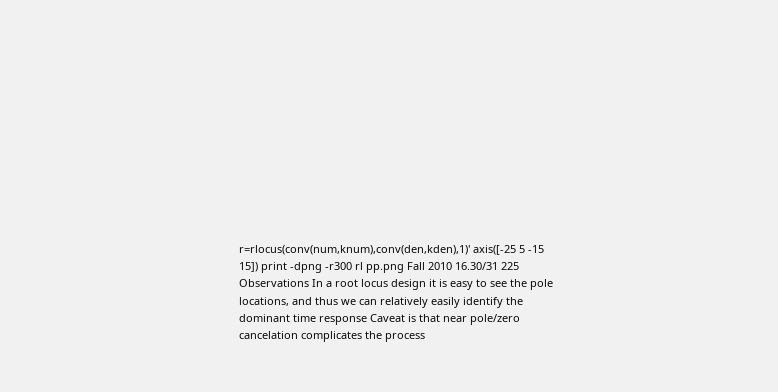r=rlocus(conv(num,knum),conv(den,kden),1)' axis([-25 5 -15 15]) print -dpng -r300 rl pp.png Fall 2010 16.30/31 225 Observations In a root locus design it is easy to see the pole locations, and thus we can relatively easily identify the dominant time response Caveat is that near pole/zero cancelation complicates the process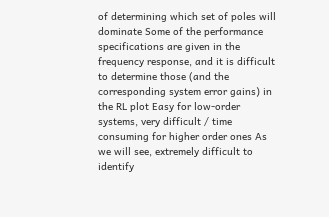of determining which set of poles will dominate Some of the performance specifications are given in the frequency response, and it is difficult to determine those (and the corresponding system error gains) in the RL plot Easy for low-order systems, very difficult / time consuming for higher order ones As we will see, extremely difficult to identify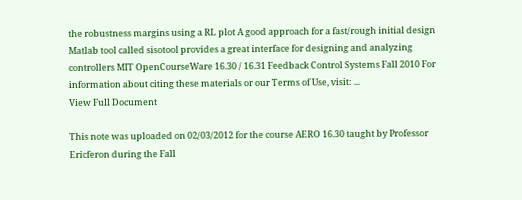the robustness margins using a RL plot A good approach for a fast/rough initial design Matlab tool called sisotool provides a great interface for designing and analyzing controllers MIT OpenCourseWare 16.30 / 16.31 Feedback Control Systems Fall 2010 For information about citing these materials or our Terms of Use, visit: ...
View Full Document

This note was uploaded on 02/03/2012 for the course AERO 16.30 taught by Professor Ericferon during the Fall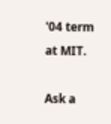'04 term at MIT.

Ask a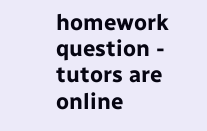homework question - tutors are online